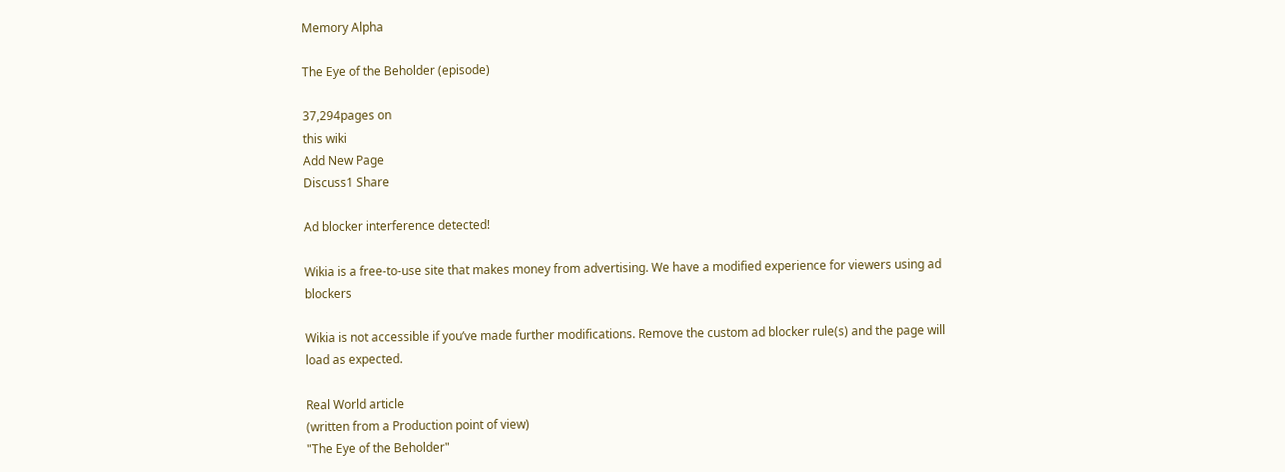Memory Alpha

The Eye of the Beholder (episode)

37,294pages on
this wiki
Add New Page
Discuss1 Share

Ad blocker interference detected!

Wikia is a free-to-use site that makes money from advertising. We have a modified experience for viewers using ad blockers

Wikia is not accessible if you’ve made further modifications. Remove the custom ad blocker rule(s) and the page will load as expected.

Real World article
(written from a Production point of view)
"The Eye of the Beholder"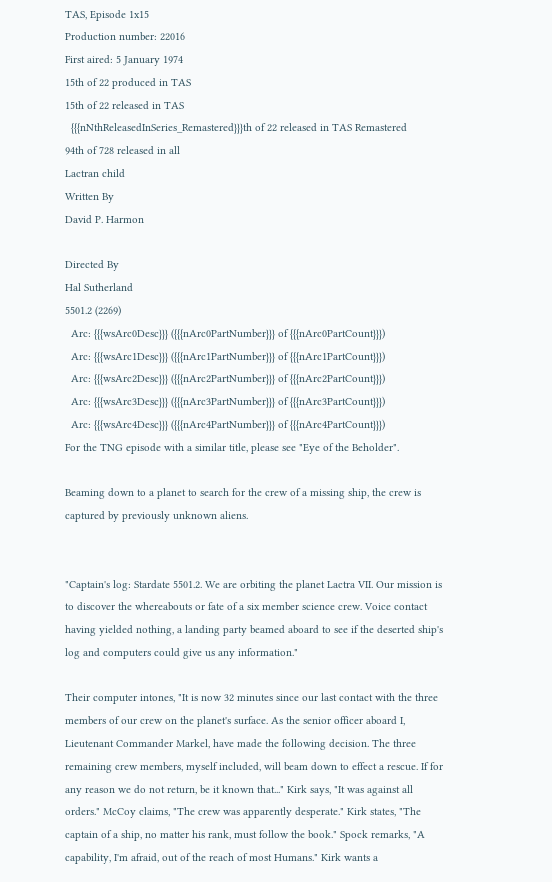TAS, Episode 1x15
Production number: 22016
First aired: 5 January 1974
15th of 22 produced in TAS
15th of 22 released in TAS
  {{{nNthReleasedInSeries_Remastered}}}th of 22 released in TAS Remastered
94th of 728 released in all
Lactran child
Written By
David P. Harmon

Directed By
Hal Sutherland
5501.2 (2269)
  Arc: {{{wsArc0Desc}}} ({{{nArc0PartNumber}}} of {{{nArc0PartCount}}})
  Arc: {{{wsArc1Desc}}} ({{{nArc1PartNumber}}} of {{{nArc1PartCount}}})
  Arc: {{{wsArc2Desc}}} ({{{nArc2PartNumber}}} of {{{nArc2PartCount}}})
  Arc: {{{wsArc3Desc}}} ({{{nArc3PartNumber}}} of {{{nArc3PartCount}}})
  Arc: {{{wsArc4Desc}}} ({{{nArc4PartNumber}}} of {{{nArc4PartCount}}})
For the TNG episode with a similar title, please see "Eye of the Beholder".

Beaming down to a planet to search for the crew of a missing ship, the crew is captured by previously unknown aliens.


"Captain's log: Stardate 5501.2. We are orbiting the planet Lactra VII. Our mission is to discover the whereabouts or fate of a six member science crew. Voice contact having yielded nothing, a landing party beamed aboard to see if the deserted ship's log and computers could give us any information."

Their computer intones, "It is now 32 minutes since our last contact with the three members of our crew on the planet's surface. As the senior officer aboard I, Lieutenant Commander Markel, have made the following decision. The three remaining crew members, myself included, will beam down to effect a rescue. If for any reason we do not return, be it known that..." Kirk says, "It was against all orders." McCoy claims, "The crew was apparently desperate." Kirk states, "The captain of a ship, no matter his rank, must follow the book." Spock remarks, "A capability, I'm afraid, out of the reach of most Humans." Kirk wants a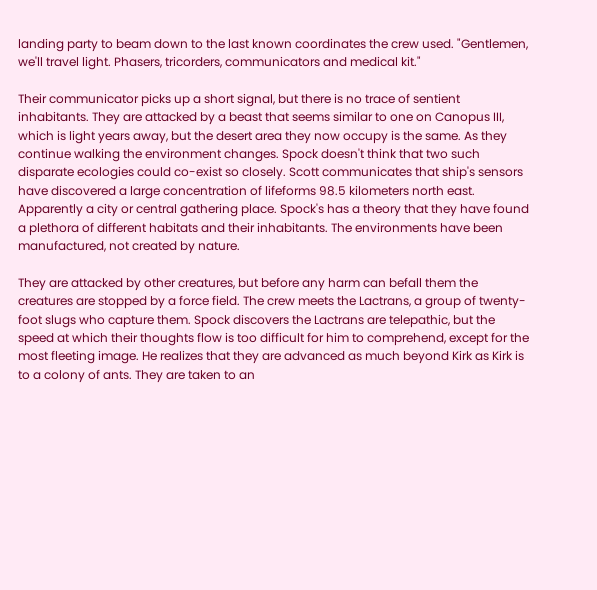landing party to beam down to the last known coordinates the crew used. "Gentlemen, we'll travel light. Phasers, tricorders, communicators and medical kit."

Their communicator picks up a short signal, but there is no trace of sentient inhabitants. They are attacked by a beast that seems similar to one on Canopus III, which is light years away, but the desert area they now occupy is the same. As they continue walking the environment changes. Spock doesn't think that two such disparate ecologies could co-exist so closely. Scott communicates that ship's sensors have discovered a large concentration of lifeforms 98.5 kilometers north east. Apparently a city or central gathering place. Spock's has a theory that they have found a plethora of different habitats and their inhabitants. The environments have been manufactured, not created by nature.

They are attacked by other creatures, but before any harm can befall them the creatures are stopped by a force field. The crew meets the Lactrans, a group of twenty-foot slugs who capture them. Spock discovers the Lactrans are telepathic, but the speed at which their thoughts flow is too difficult for him to comprehend, except for the most fleeting image. He realizes that they are advanced as much beyond Kirk as Kirk is to a colony of ants. They are taken to an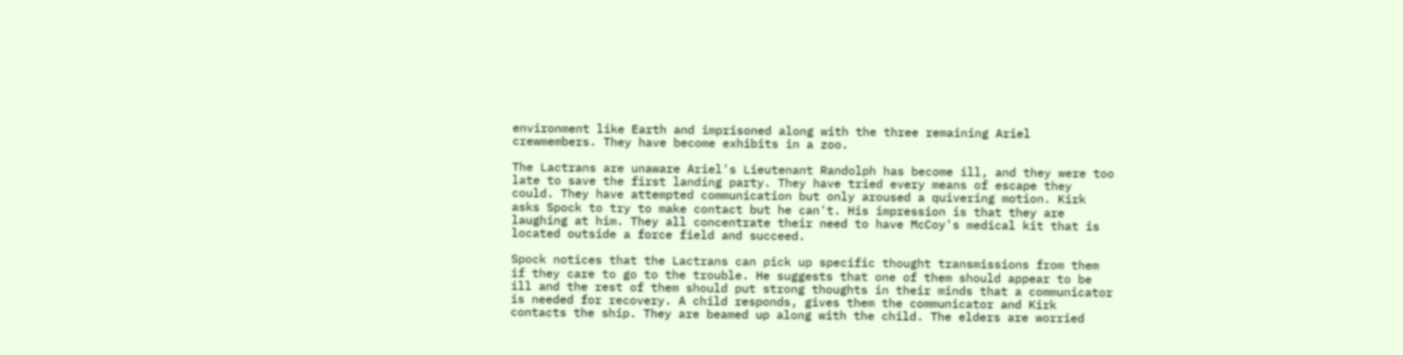environment like Earth and imprisoned along with the three remaining Ariel crewmembers. They have become exhibits in a zoo.

The Lactrans are unaware Ariel's Lieutenant Randolph has become ill, and they were too late to save the first landing party. They have tried every means of escape they could. They have attempted communication but only aroused a quivering motion. Kirk asks Spock to try to make contact but he can't. His impression is that they are laughing at him. They all concentrate their need to have McCoy's medical kit that is located outside a force field and succeed.

Spock notices that the Lactrans can pick up specific thought transmissions from them if they care to go to the trouble. He suggests that one of them should appear to be ill and the rest of them should put strong thoughts in their minds that a communicator is needed for recovery. A child responds, gives them the communicator and Kirk contacts the ship. They are beamed up along with the child. The elders are worried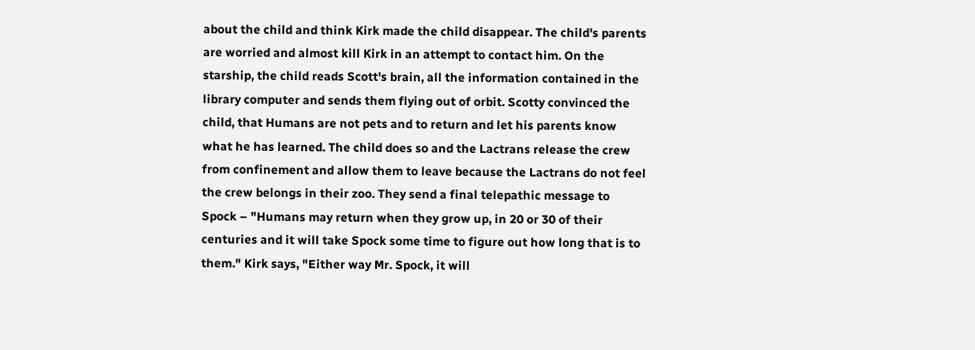about the child and think Kirk made the child disappear. The child's parents are worried and almost kill Kirk in an attempt to contact him. On the starship, the child reads Scott's brain, all the information contained in the library computer and sends them flying out of orbit. Scotty convinced the child, that Humans are not pets and to return and let his parents know what he has learned. The child does so and the Lactrans release the crew from confinement and allow them to leave because the Lactrans do not feel the crew belongs in their zoo. They send a final telepathic message to Spock – "Humans may return when they grow up, in 20 or 30 of their centuries and it will take Spock some time to figure out how long that is to them." Kirk says, "Either way Mr. Spock, it will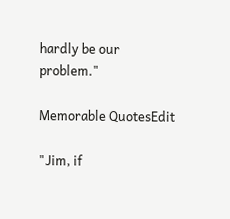hardly be our problem."

Memorable QuotesEdit

"Jim, if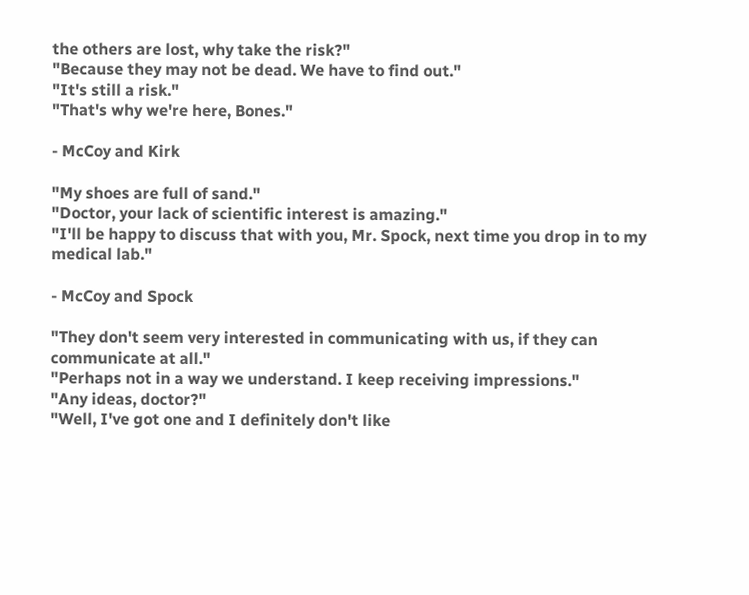the others are lost, why take the risk?"
"Because they may not be dead. We have to find out."
"It's still a risk."
"That's why we're here, Bones."

- McCoy and Kirk

"My shoes are full of sand."
"Doctor, your lack of scientific interest is amazing."
"I'll be happy to discuss that with you, Mr. Spock, next time you drop in to my medical lab."

- McCoy and Spock

"They don't seem very interested in communicating with us, if they can communicate at all."
"Perhaps not in a way we understand. I keep receiving impressions."
"Any ideas, doctor?"
"Well, I've got one and I definitely don't like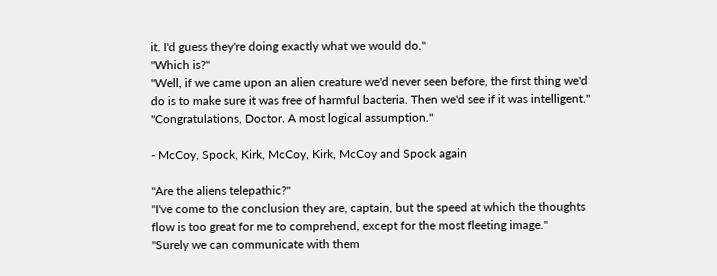it. I'd guess they're doing exactly what we would do."
"Which is?"
"Well, if we came upon an alien creature we'd never seen before, the first thing we'd do is to make sure it was free of harmful bacteria. Then we'd see if it was intelligent."
"Congratulations, Doctor. A most logical assumption."

- McCoy, Spock, Kirk, McCoy, Kirk, McCoy and Spock again

"Are the aliens telepathic?"
"I've come to the conclusion they are, captain, but the speed at which the thoughts flow is too great for me to comprehend, except for the most fleeting image."
"Surely we can communicate with them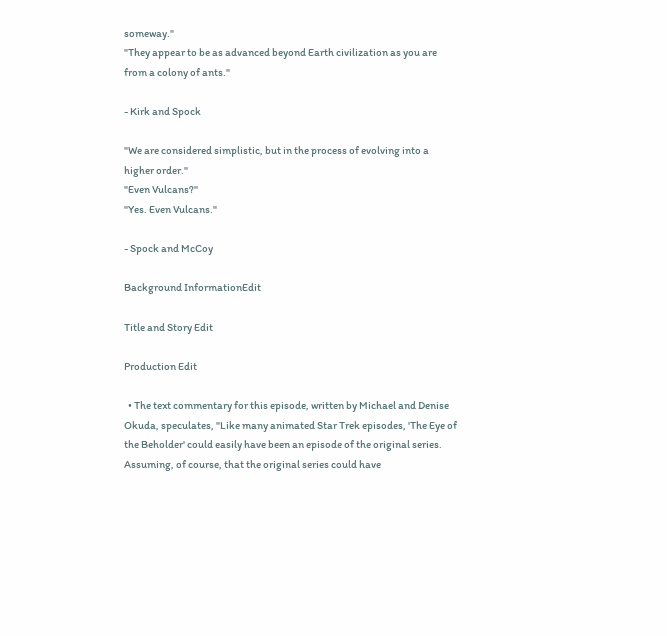someway."
"They appear to be as advanced beyond Earth civilization as you are from a colony of ants."

- Kirk and Spock

"We are considered simplistic, but in the process of evolving into a higher order."
"Even Vulcans?"
"Yes. Even Vulcans."

- Spock and McCoy

Background InformationEdit

Title and Story Edit

Production Edit

  • The text commentary for this episode, written by Michael and Denise Okuda, speculates, "Like many animated Star Trek episodes, 'The Eye of the Beholder' could easily have been an episode of the original series. Assuming, of course, that the original series could have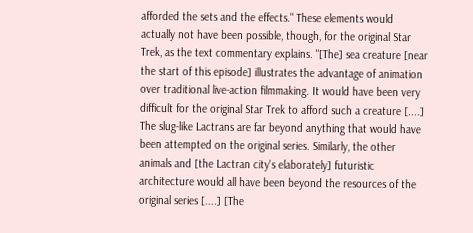afforded the sets and the effects." These elements would actually not have been possible, though, for the original Star Trek, as the text commentary explains. "[The] sea creature [near the start of this episode] illustrates the advantage of animation over traditional live-action filmmaking. It would have been very difficult for the original Star Trek to afford such a creature [....] The slug-like Lactrans are far beyond anything that would have been attempted on the original series. Similarly, the other animals and [the Lactran city's elaborately] futuristic architecture would all have been beyond the resources of the original series [....] [The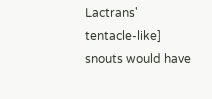Lactrans' tentacle-like] snouts would have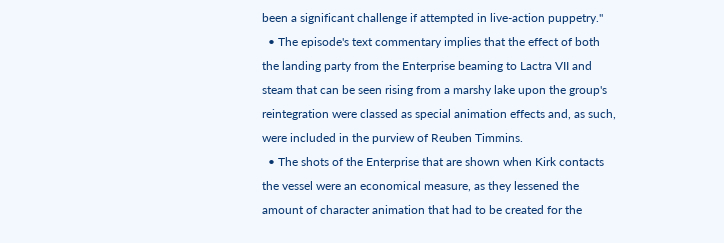been a significant challenge if attempted in live-action puppetry."
  • The episode's text commentary implies that the effect of both the landing party from the Enterprise beaming to Lactra VII and steam that can be seen rising from a marshy lake upon the group's reintegration were classed as special animation effects and, as such, were included in the purview of Reuben Timmins.
  • The shots of the Enterprise that are shown when Kirk contacts the vessel were an economical measure, as they lessened the amount of character animation that had to be created for the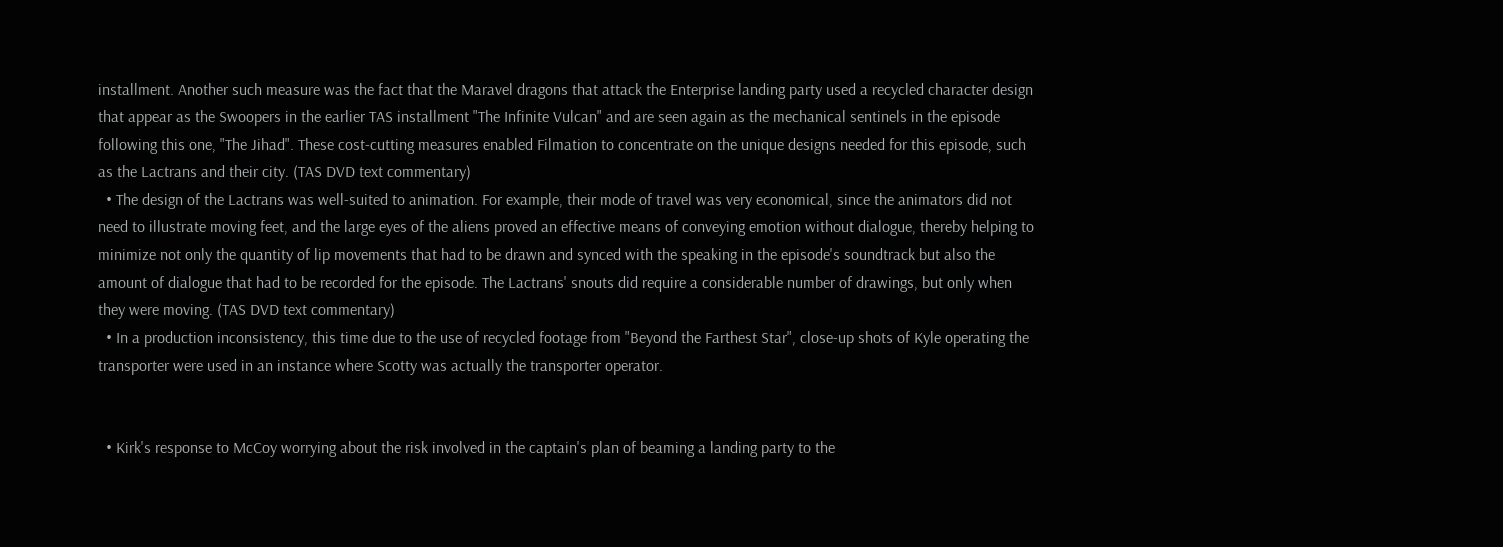installment. Another such measure was the fact that the Maravel dragons that attack the Enterprise landing party used a recycled character design that appear as the Swoopers in the earlier TAS installment "The Infinite Vulcan" and are seen again as the mechanical sentinels in the episode following this one, "The Jihad". These cost-cutting measures enabled Filmation to concentrate on the unique designs needed for this episode, such as the Lactrans and their city. (TAS DVD text commentary)
  • The design of the Lactrans was well-suited to animation. For example, their mode of travel was very economical, since the animators did not need to illustrate moving feet, and the large eyes of the aliens proved an effective means of conveying emotion without dialogue, thereby helping to minimize not only the quantity of lip movements that had to be drawn and synced with the speaking in the episode's soundtrack but also the amount of dialogue that had to be recorded for the episode. The Lactrans' snouts did require a considerable number of drawings, but only when they were moving. (TAS DVD text commentary)
  • In a production inconsistency, this time due to the use of recycled footage from "Beyond the Farthest Star", close-up shots of Kyle operating the transporter were used in an instance where Scotty was actually the transporter operator.


  • Kirk's response to McCoy worrying about the risk involved in the captain's plan of beaming a landing party to the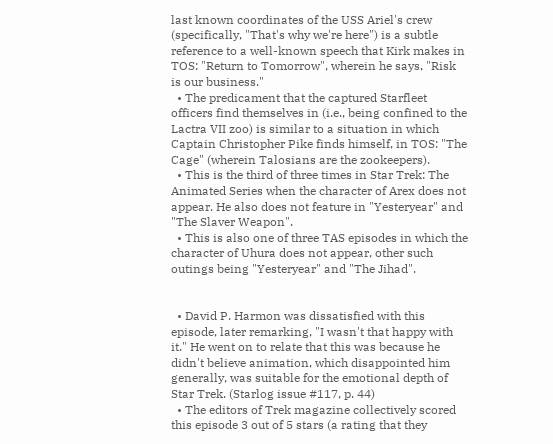last known coordinates of the USS Ariel's crew (specifically, "That's why we're here") is a subtle reference to a well-known speech that Kirk makes in TOS: "Return to Tomorrow", wherein he says, "Risk is our business."
  • The predicament that the captured Starfleet officers find themselves in (i.e., being confined to the Lactra VII zoo) is similar to a situation in which Captain Christopher Pike finds himself, in TOS: "The Cage" (wherein Talosians are the zookeepers).
  • This is the third of three times in Star Trek: The Animated Series when the character of Arex does not appear. He also does not feature in "Yesteryear" and "The Slaver Weapon".
  • This is also one of three TAS episodes in which the character of Uhura does not appear, other such outings being "Yesteryear" and "The Jihad".


  • David P. Harmon was dissatisfied with this episode, later remarking, "I wasn't that happy with it." He went on to relate that this was because he didn't believe animation, which disappointed him generally, was suitable for the emotional depth of Star Trek. (Starlog issue #117, p. 44)
  • The editors of Trek magazine collectively scored this episode 3 out of 5 stars (a rating that they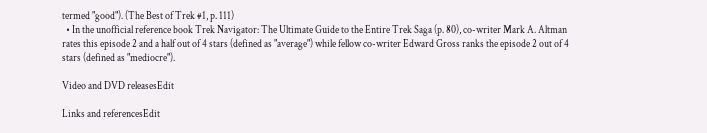termed "good"). (The Best of Trek #1, p. 111)
  • In the unofficial reference book Trek Navigator: The Ultimate Guide to the Entire Trek Saga (p. 80), co-writer Mark A. Altman rates this episode 2 and a half out of 4 stars (defined as "average") while fellow co-writer Edward Gross ranks the episode 2 out of 4 stars (defined as "mediocre").

Video and DVD releasesEdit

Links and referencesEdit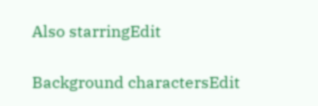Also starringEdit

Background charactersEdit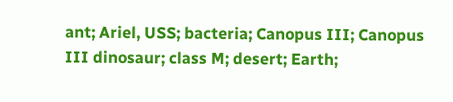ant; Ariel, USS; bacteria; Canopus III; Canopus III dinosaur; class M; desert; Earth;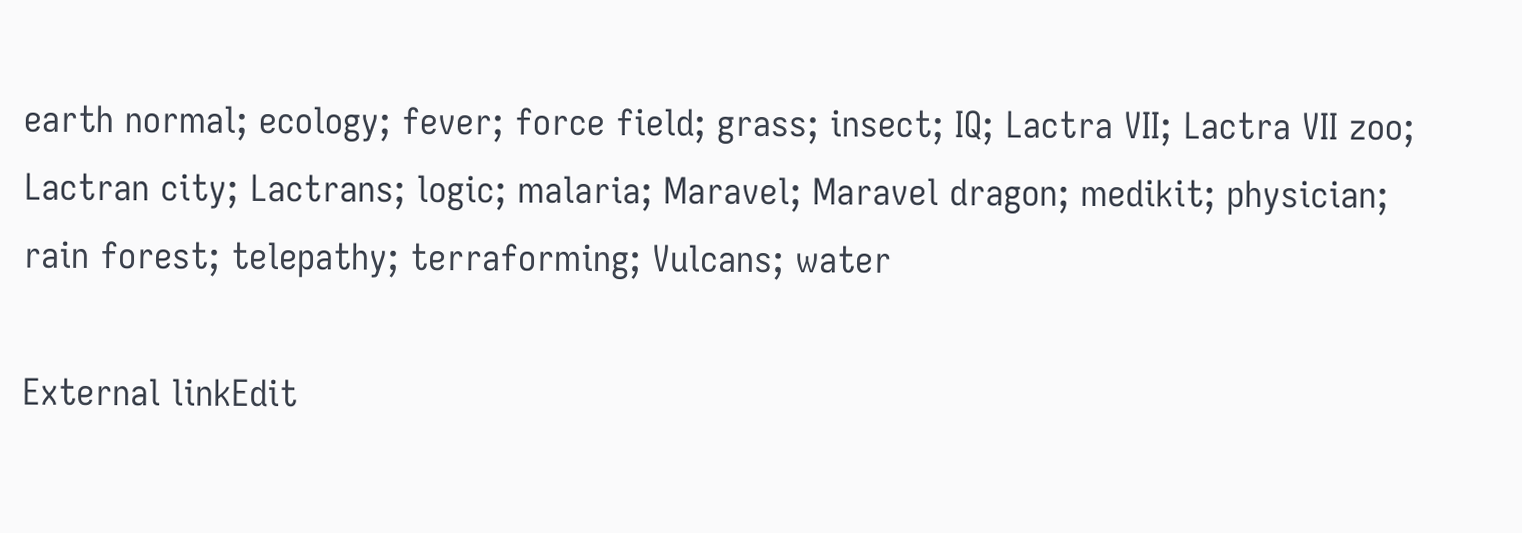earth normal; ecology; fever; force field; grass; insect; IQ; Lactra VII; Lactra VII zoo; Lactran city; Lactrans; logic; malaria; Maravel; Maravel dragon; medikit; physician; rain forest; telepathy; terraforming; Vulcans; water

External linkEdit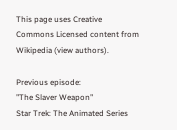This page uses Creative Commons Licensed content from Wikipedia (view authors).

Previous episode:
"The Slaver Weapon"
Star Trek: The Animated Series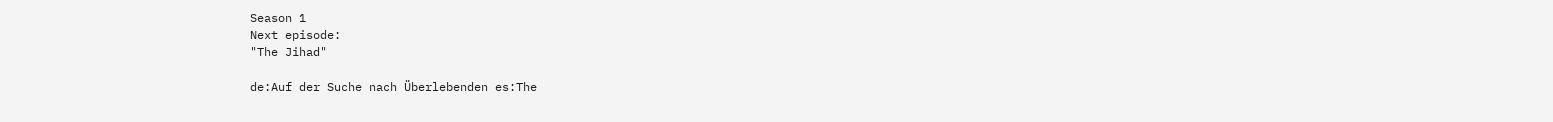Season 1
Next episode:
"The Jihad"

de:Auf der Suche nach Überlebenden es:The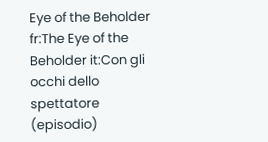Eye of the Beholder fr:The Eye of the Beholder it:Con gli occhi dello spettatore (episodio)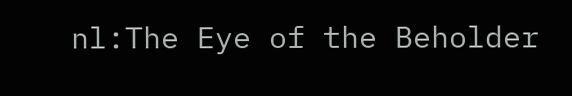nl:The Eye of the Beholder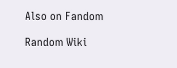Also on Fandom

Random Wiki